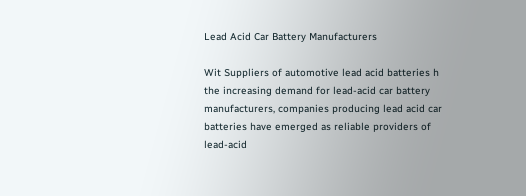Lead Acid Car Battery Manufacturers

Wit Suppliers of automotive lead acid batteries h the increasing demand for lead-acid car battery manufacturers, companies producing lead acid car batteries have emerged as reliable providers of lead-acid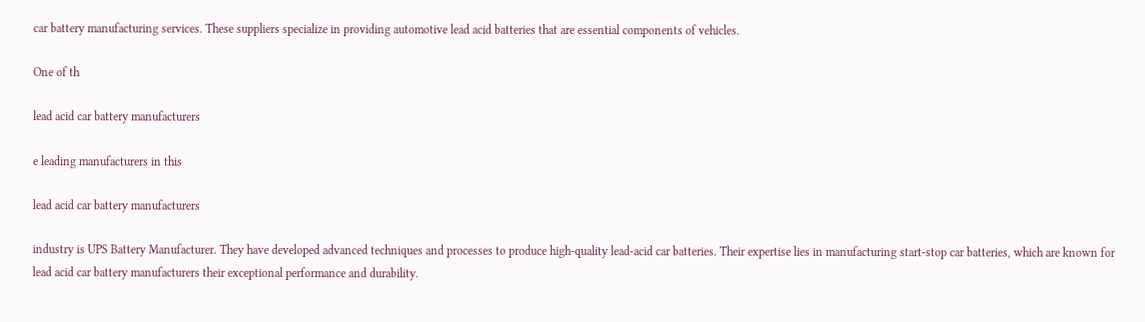car battery manufacturing services. These suppliers specialize in providing automotive lead acid batteries that are essential components of vehicles.

One of th

lead acid car battery manufacturers

e leading manufacturers in this

lead acid car battery manufacturers

industry is UPS Battery Manufacturer. They have developed advanced techniques and processes to produce high-quality lead-acid car batteries. Their expertise lies in manufacturing start-stop car batteries, which are known for lead acid car battery manufacturers their exceptional performance and durability.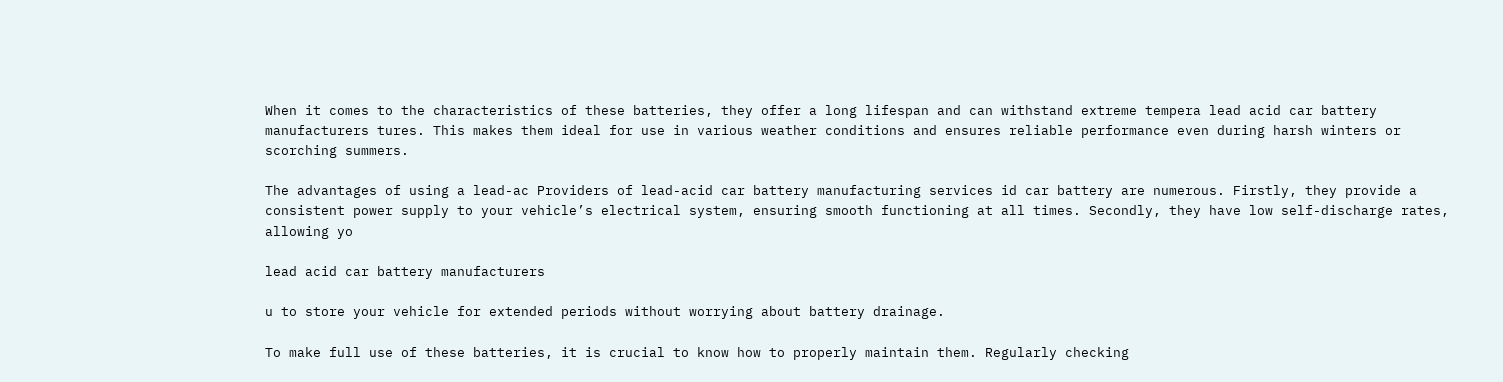When it comes to the characteristics of these batteries, they offer a long lifespan and can withstand extreme tempera lead acid car battery manufacturers tures. This makes them ideal for use in various weather conditions and ensures reliable performance even during harsh winters or scorching summers.

The advantages of using a lead-ac Providers of lead-acid car battery manufacturing services id car battery are numerous. Firstly, they provide a consistent power supply to your vehicle’s electrical system, ensuring smooth functioning at all times. Secondly, they have low self-discharge rates, allowing yo

lead acid car battery manufacturers

u to store your vehicle for extended periods without worrying about battery drainage.

To make full use of these batteries, it is crucial to know how to properly maintain them. Regularly checking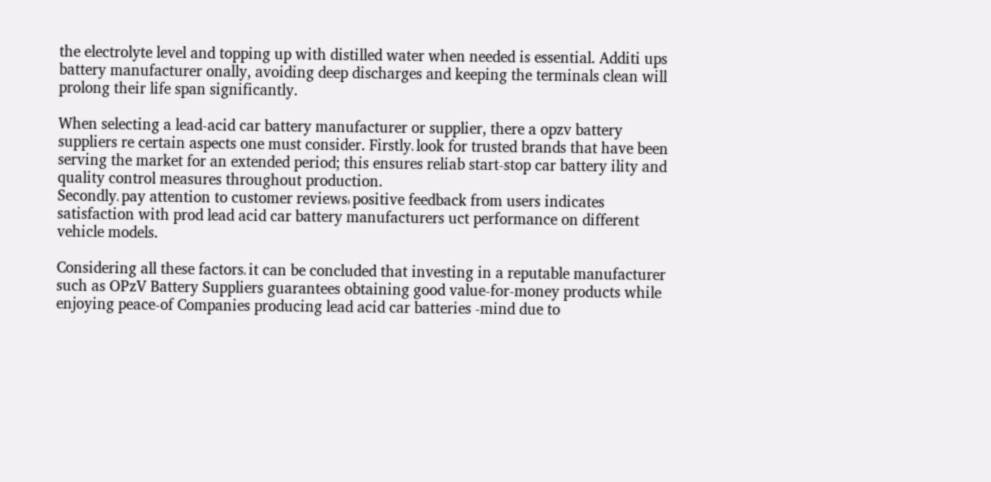the electrolyte level and topping up with distilled water when needed is essential. Additi ups battery manufacturer onally, avoiding deep discharges and keeping the terminals clean will prolong their life span significantly.

When selecting a lead-acid car battery manufacturer or supplier, there a opzv battery suppliers re certain aspects one must consider. Firstly، look for trusted brands that have been serving the market for an extended period; this ensures reliab start-stop car battery ility and quality control measures throughout production.
Secondly، pay attention to customer reviews؛ positive feedback from users indicates satisfaction with prod lead acid car battery manufacturers uct performance on different vehicle models.

Considering all these factors، it can be concluded that investing in a reputable manufacturer such as OPzV Battery Suppliers guarantees obtaining good value-for-money products while enjoying peace-of Companies producing lead acid car batteries -mind due to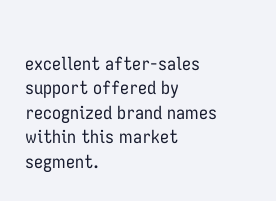excellent after-sales support offered by recognized brand names within this market segment.